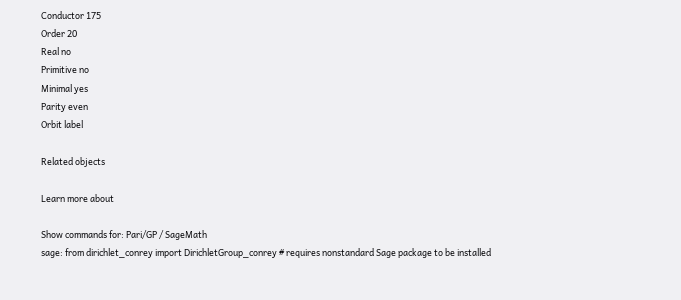Conductor 175
Order 20
Real no
Primitive no
Minimal yes
Parity even
Orbit label

Related objects

Learn more about

Show commands for: Pari/GP / SageMath
sage: from dirichlet_conrey import DirichletGroup_conrey # requires nonstandard Sage package to be installed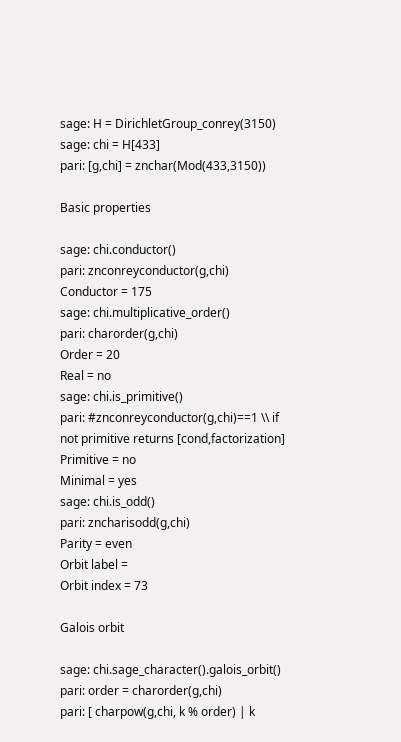sage: H = DirichletGroup_conrey(3150)
sage: chi = H[433]
pari: [g,chi] = znchar(Mod(433,3150))

Basic properties

sage: chi.conductor()
pari: znconreyconductor(g,chi)
Conductor = 175
sage: chi.multiplicative_order()
pari: charorder(g,chi)
Order = 20
Real = no
sage: chi.is_primitive()
pari: #znconreyconductor(g,chi)==1 \\ if not primitive returns [cond,factorization]
Primitive = no
Minimal = yes
sage: chi.is_odd()
pari: zncharisodd(g,chi)
Parity = even
Orbit label =
Orbit index = 73

Galois orbit

sage: chi.sage_character().galois_orbit()
pari: order = charorder(g,chi)
pari: [ charpow(g,chi, k % order) | k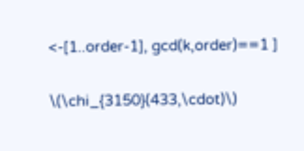<-[1..order-1], gcd(k,order)==1 ]

\(\chi_{3150}(433,\cdot)\)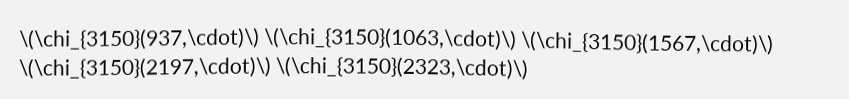\(\chi_{3150}(937,\cdot)\) \(\chi_{3150}(1063,\cdot)\) \(\chi_{3150}(1567,\cdot)\) \(\chi_{3150}(2197,\cdot)\) \(\chi_{3150}(2323,\cdot)\)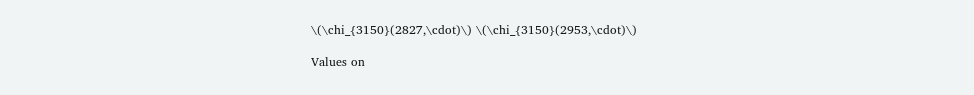\(\chi_{3150}(2827,\cdot)\) \(\chi_{3150}(2953,\cdot)\)

Values on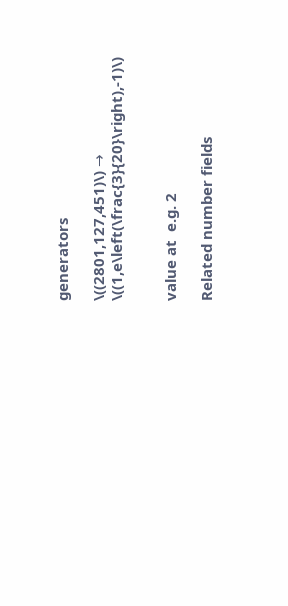generators

\((2801,127,451)\) → \((1,e\left(\frac{3}{20}\right),-1)\)


value at  e.g. 2

Related number fields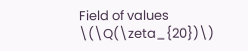Field of values \(\Q(\zeta_{20})\)